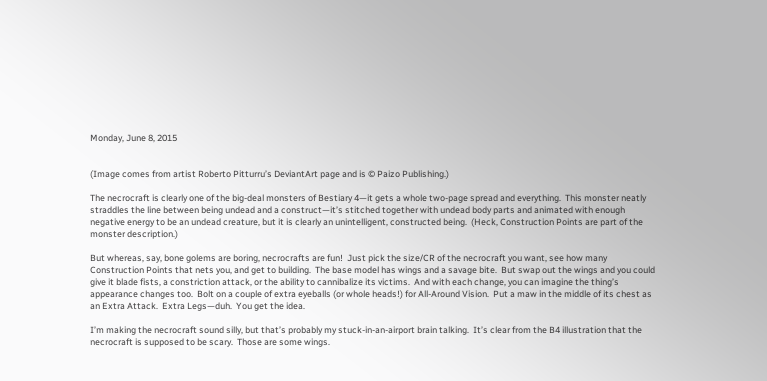Monday, June 8, 2015


(Image comes from artist Roberto Pitturru’s DeviantArt page and is © Paizo Publishing.)

The necrocraft is clearly one of the big-deal monsters of Bestiary 4—it gets a whole two-page spread and everything.  This monster neatly straddles the line between being undead and a construct—it’s stitched together with undead body parts and animated with enough negative energy to be an undead creature, but it is clearly an unintelligent, constructed being.  (Heck, Construction Points are part of the monster description.)

But whereas, say, bone golems are boring, necrocrafts are fun!  Just pick the size/CR of the necrocraft you want, see how many Construction Points that nets you, and get to building.  The base model has wings and a savage bite.  But swap out the wings and you could give it blade fists, a constriction attack, or the ability to cannibalize its victims.  And with each change, you can imagine the thing’s appearance changes too.  Bolt on a couple of extra eyeballs (or whole heads!) for All-Around Vision.  Put a maw in the middle of its chest as an Extra Attack.  Extra Legs—duh.  You get the idea.

I’m making the necrocraft sound silly, but that’s probably my stuck-in-an-airport brain talking.  It’s clear from the B4 illustration that the necrocraft is supposed to be scary.  Those are some wings.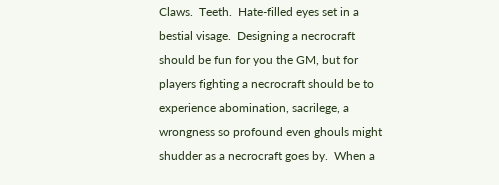Claws.  Teeth.  Hate-filled eyes set in a bestial visage.  Designing a necrocraft should be fun for you the GM, but for players fighting a necrocraft should be to experience abomination, sacrilege, a wrongness so profound even ghouls might shudder as a necrocraft goes by.  When a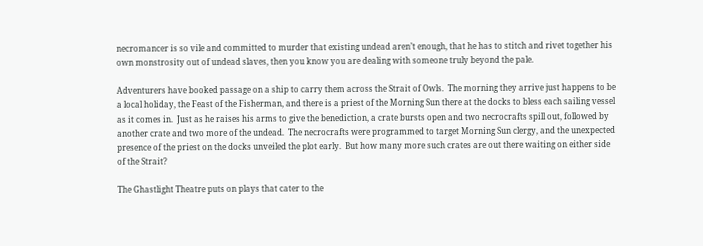necromancer is so vile and committed to murder that existing undead aren’t enough, that he has to stitch and rivet together his own monstrosity out of undead slaves, then you know you are dealing with someone truly beyond the pale.

Adventurers have booked passage on a ship to carry them across the Strait of Owls.  The morning they arrive just happens to be a local holiday, the Feast of the Fisherman, and there is a priest of the Morning Sun there at the docks to bless each sailing vessel as it comes in.  Just as he raises his arms to give the benediction, a crate bursts open and two necrocrafts spill out, followed by another crate and two more of the undead.  The necrocrafts were programmed to target Morning Sun clergy, and the unexpected presence of the priest on the docks unveiled the plot early.  But how many more such crates are out there waiting on either side of the Strait?

The Ghastlight Theatre puts on plays that cater to the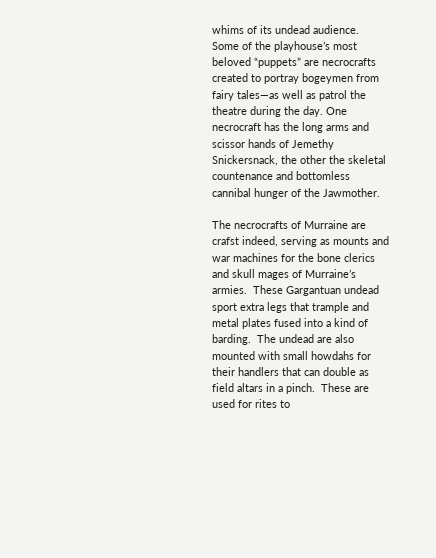whims of its undead audience.  Some of the playhouse’s most beloved “puppets” are necrocrafts created to portray bogeymen from fairy tales—as well as patrol the theatre during the day. One necrocraft has the long arms and scissor hands of Jemethy Snickersnack, the other the skeletal countenance and bottomless cannibal hunger of the Jawmother.

The necrocrafts of Murraine are crafst indeed, serving as mounts and war machines for the bone clerics and skull mages of Murraine’s armies.  These Gargantuan undead sport extra legs that trample and metal plates fused into a kind of barding.  The undead are also mounted with small howdahs for their handlers that can double as field altars in a pinch.  These are used for rites to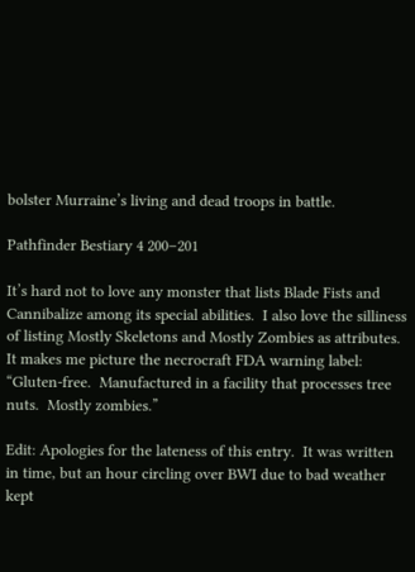bolster Murraine’s living and dead troops in battle.

Pathfinder Bestiary 4 200–201

It’s hard not to love any monster that lists Blade Fists and Cannibalize among its special abilities.  I also love the silliness of listing Mostly Skeletons and Mostly Zombies as attributes.  It makes me picture the necrocraft FDA warning label: “Gluten-free.  Manufactured in a facility that processes tree nuts.  Mostly zombies.”

Edit: Apologies for the lateness of this entry.  It was written in time, but an hour circling over BWI due to bad weather kept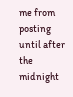me from posting until after the midnight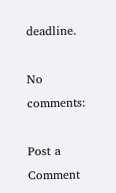deadline.

No comments:

Post a Comment